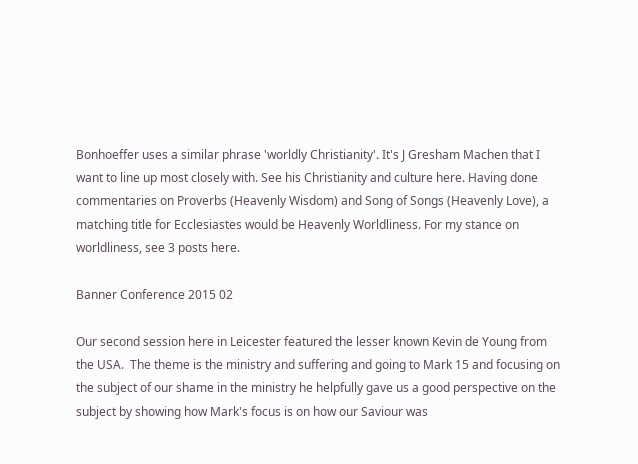Bonhoeffer uses a similar phrase 'worldly Christianity'. It's J Gresham Machen that I want to line up most closely with. See his Christianity and culture here. Having done commentaries on Proverbs (Heavenly Wisdom) and Song of Songs (Heavenly Love), a matching title for Ecclesiastes would be Heavenly Worldliness. For my stance on worldliness, see 3 posts here.

Banner Conference 2015 02

Our second session here in Leicester featured the lesser known Kevin de Young from the USA.  The theme is the ministry and suffering and going to Mark 15 and focusing on the subject of our shame in the ministry he helpfully gave us a good perspective on the subject by showing how Mark's focus is on how our Saviour was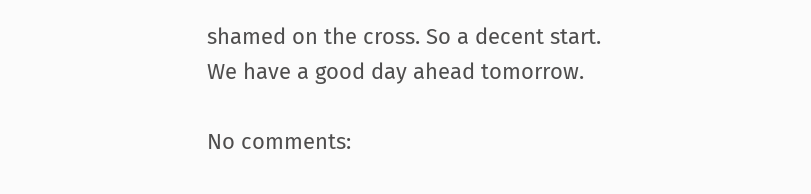shamed on the cross. So a decent start. We have a good day ahead tomorrow.

No comments: